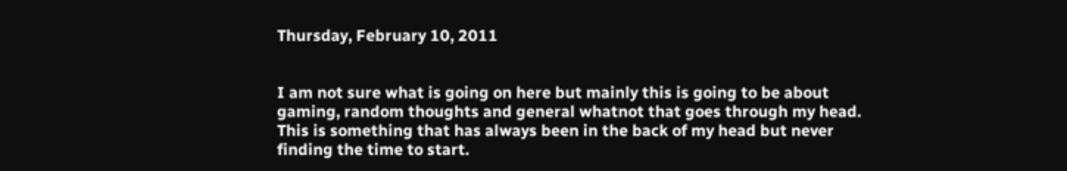Thursday, February 10, 2011


I am not sure what is going on here but mainly this is going to be about gaming, random thoughts and general whatnot that goes through my head. This is something that has always been in the back of my head but never finding the time to start.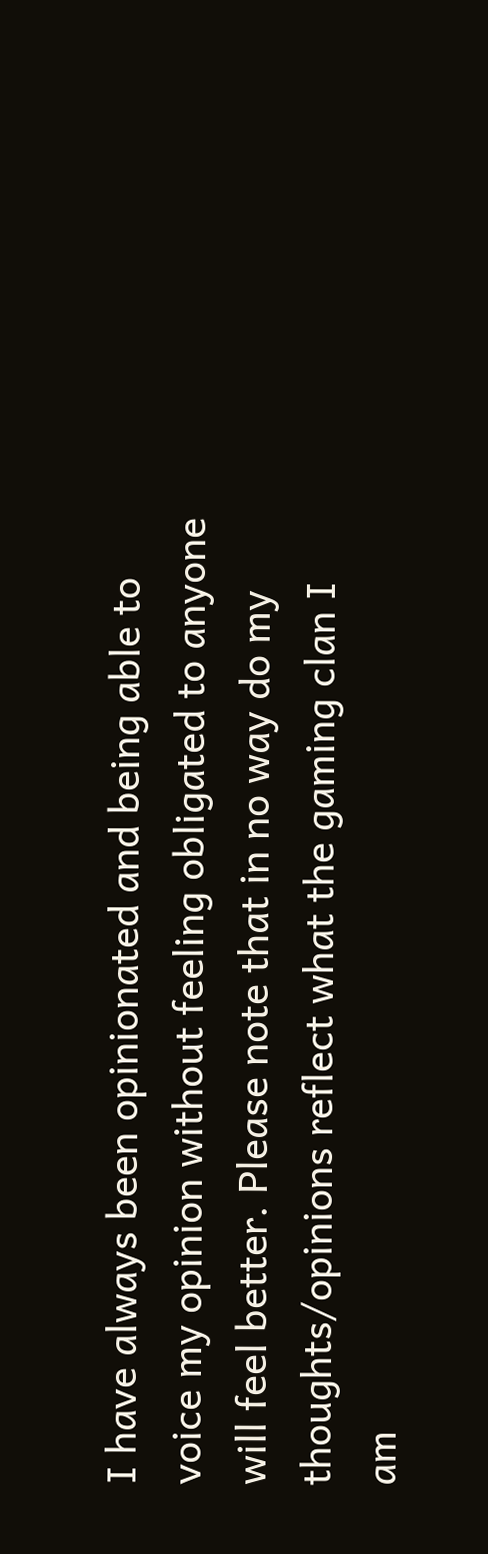I have always been opinionated and being able to voice my opinion without feeling obligated to anyone will feel better. Please note that in no way do my thoughts/opinions reflect what the gaming clan I am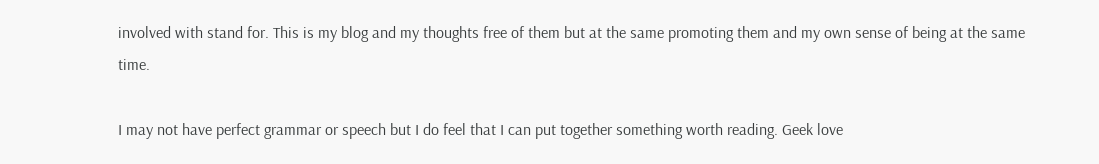involved with stand for. This is my blog and my thoughts free of them but at the same promoting them and my own sense of being at the same time.

I may not have perfect grammar or speech but I do feel that I can put together something worth reading. Geek love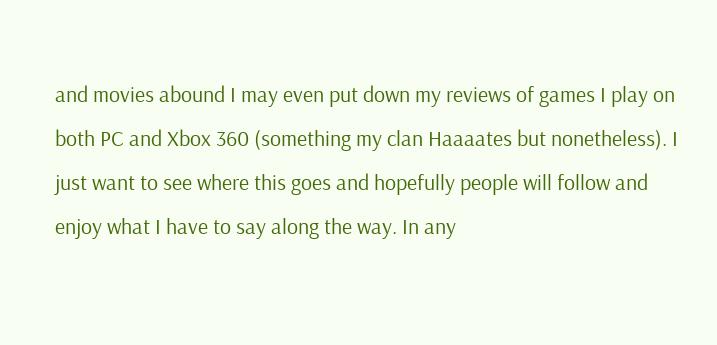and movies abound I may even put down my reviews of games I play on both PC and Xbox 360 (something my clan Haaaates but nonetheless). I just want to see where this goes and hopefully people will follow and enjoy what I have to say along the way. In any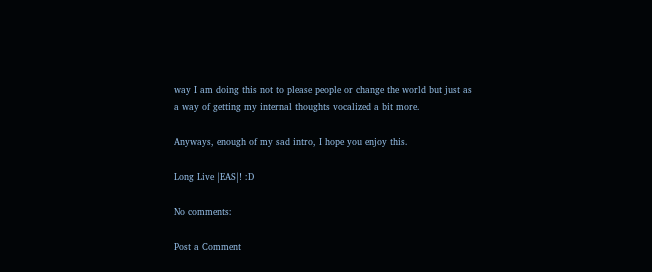way I am doing this not to please people or change the world but just as a way of getting my internal thoughts vocalized a bit more.

Anyways, enough of my sad intro, I hope you enjoy this.

Long Live |EAS|! :D

No comments:

Post a Comment